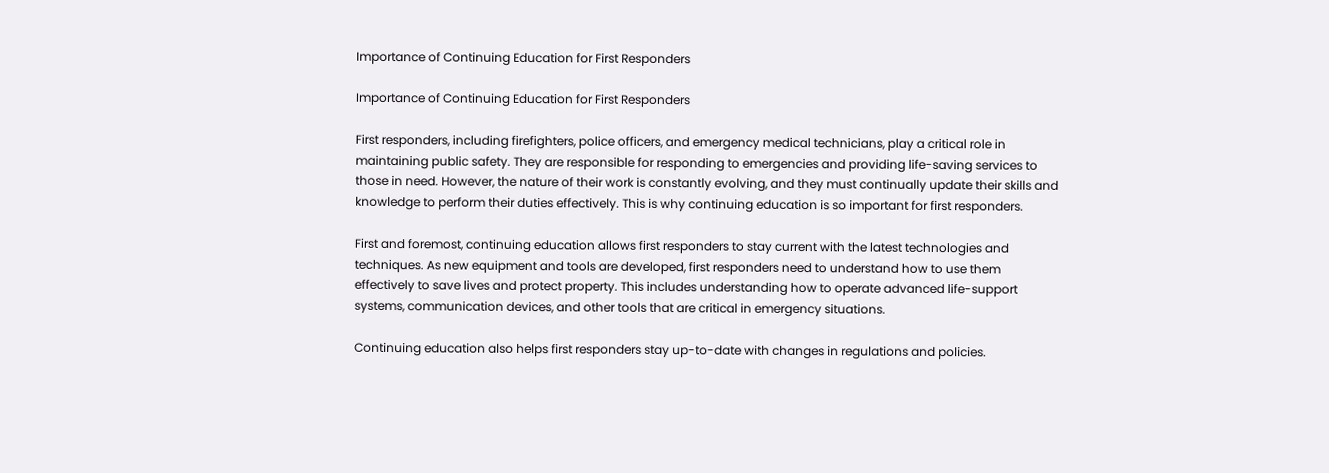Importance of Continuing Education for First Responders

Importance of Continuing Education for First Responders

First responders, including firefighters, police officers, and emergency medical technicians, play a critical role in maintaining public safety. They are responsible for responding to emergencies and providing life-saving services to those in need. However, the nature of their work is constantly evolving, and they must continually update their skills and knowledge to perform their duties effectively. This is why continuing education is so important for first responders.

First and foremost, continuing education allows first responders to stay current with the latest technologies and techniques. As new equipment and tools are developed, first responders need to understand how to use them effectively to save lives and protect property. This includes understanding how to operate advanced life-support systems, communication devices, and other tools that are critical in emergency situations.

Continuing education also helps first responders stay up-to-date with changes in regulations and policies.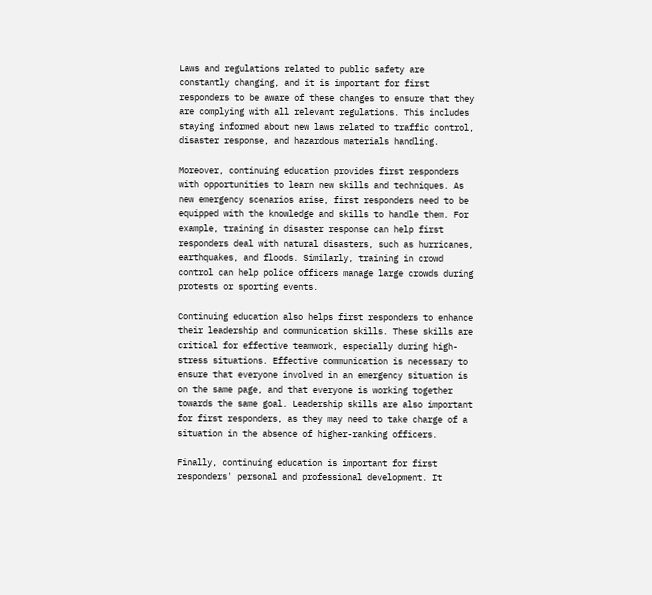Laws and regulations related to public safety are constantly changing, and it is important for first responders to be aware of these changes to ensure that they are complying with all relevant regulations. This includes staying informed about new laws related to traffic control, disaster response, and hazardous materials handling.

Moreover, continuing education provides first responders with opportunities to learn new skills and techniques. As new emergency scenarios arise, first responders need to be equipped with the knowledge and skills to handle them. For example, training in disaster response can help first responders deal with natural disasters, such as hurricanes, earthquakes, and floods. Similarly, training in crowd control can help police officers manage large crowds during protests or sporting events.

Continuing education also helps first responders to enhance their leadership and communication skills. These skills are critical for effective teamwork, especially during high-stress situations. Effective communication is necessary to ensure that everyone involved in an emergency situation is on the same page, and that everyone is working together towards the same goal. Leadership skills are also important for first responders, as they may need to take charge of a situation in the absence of higher-ranking officers.

Finally, continuing education is important for first responders' personal and professional development. It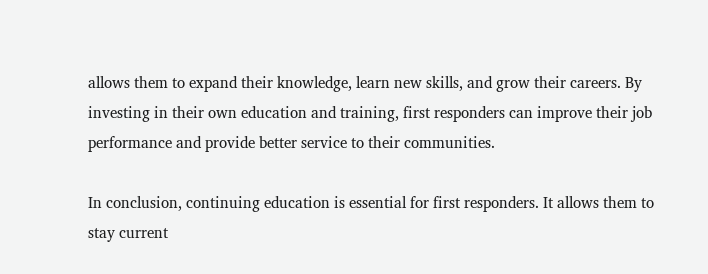allows them to expand their knowledge, learn new skills, and grow their careers. By investing in their own education and training, first responders can improve their job performance and provide better service to their communities.

In conclusion, continuing education is essential for first responders. It allows them to stay current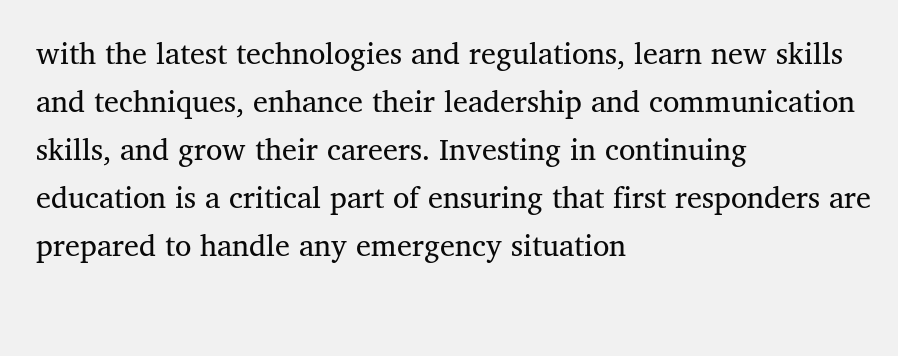with the latest technologies and regulations, learn new skills and techniques, enhance their leadership and communication skills, and grow their careers. Investing in continuing education is a critical part of ensuring that first responders are prepared to handle any emergency situation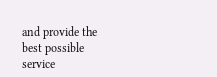and provide the best possible service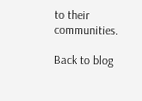to their communities.

Back to blog